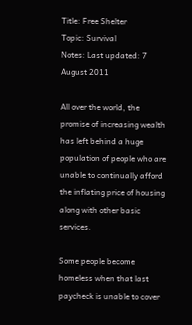Title: Free Shelter
Topic: Survival
Notes: Last updated: 7 August 2011

All over the world, the promise of increasing wealth has left behind a huge population of people who are unable to continually afford the inflating price of housing along with other basic services.

Some people become homeless when that last paycheck is unable to cover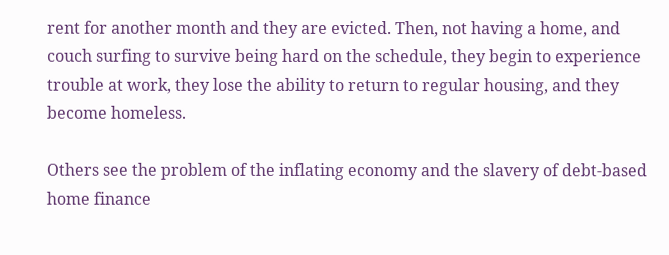rent for another month and they are evicted. Then, not having a home, and couch surfing to survive being hard on the schedule, they begin to experience trouble at work, they lose the ability to return to regular housing, and they become homeless.

Others see the problem of the inflating economy and the slavery of debt-based home finance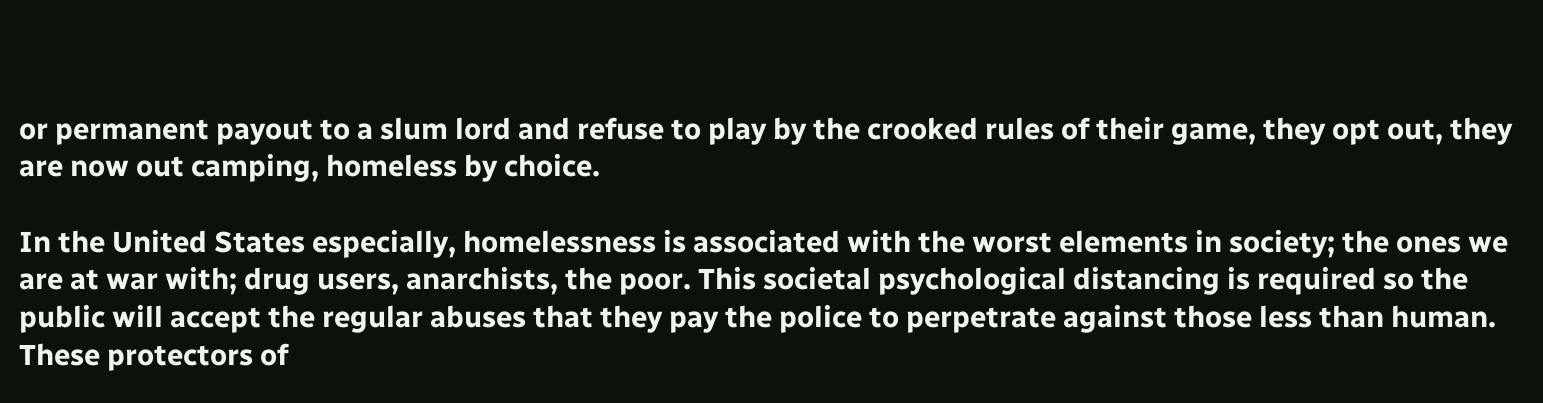or permanent payout to a slum lord and refuse to play by the crooked rules of their game, they opt out, they are now out camping, homeless by choice.

In the United States especially, homelessness is associated with the worst elements in society; the ones we are at war with; drug users, anarchists, the poor. This societal psychological distancing is required so the public will accept the regular abuses that they pay the police to perpetrate against those less than human. These protectors of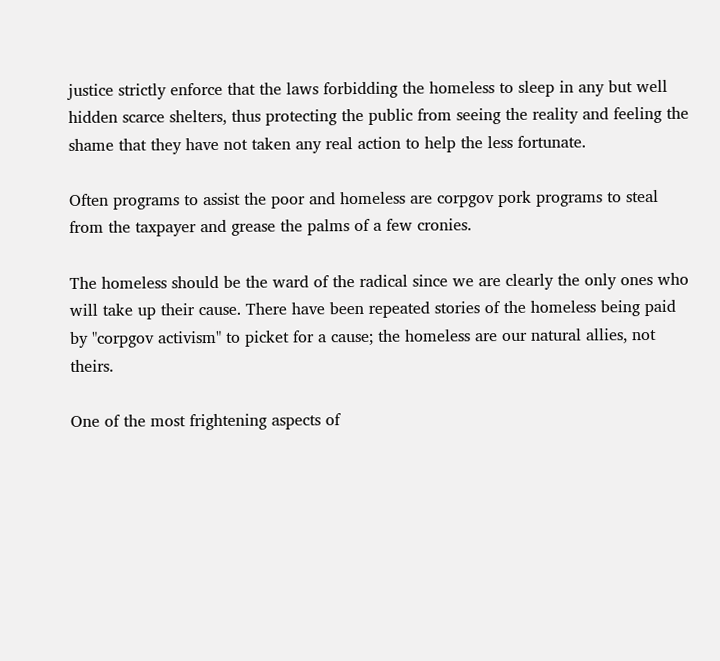justice strictly enforce that the laws forbidding the homeless to sleep in any but well hidden scarce shelters, thus protecting the public from seeing the reality and feeling the shame that they have not taken any real action to help the less fortunate.

Often programs to assist the poor and homeless are corpgov pork programs to steal from the taxpayer and grease the palms of a few cronies.

The homeless should be the ward of the radical since we are clearly the only ones who will take up their cause. There have been repeated stories of the homeless being paid by "corpgov activism" to picket for a cause; the homeless are our natural allies, not theirs.

One of the most frightening aspects of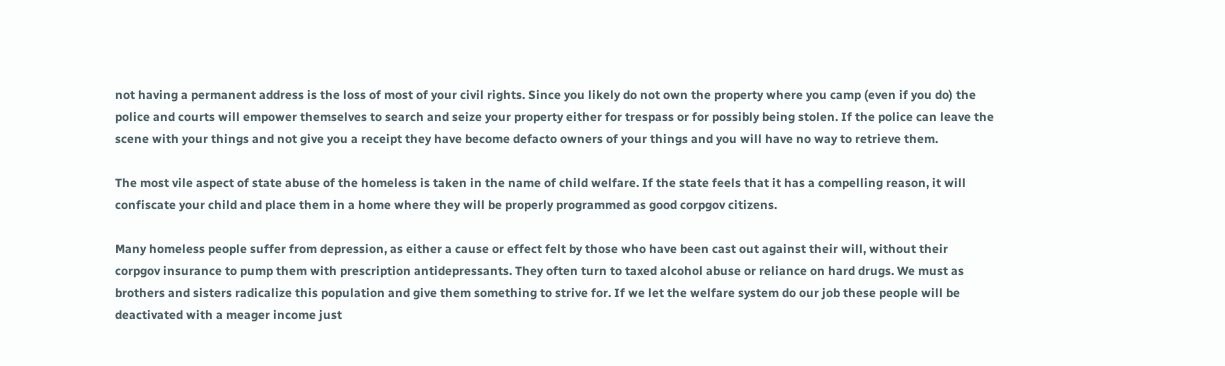not having a permanent address is the loss of most of your civil rights. Since you likely do not own the property where you camp (even if you do) the police and courts will empower themselves to search and seize your property either for trespass or for possibly being stolen. If the police can leave the scene with your things and not give you a receipt they have become defacto owners of your things and you will have no way to retrieve them.

The most vile aspect of state abuse of the homeless is taken in the name of child welfare. If the state feels that it has a compelling reason, it will confiscate your child and place them in a home where they will be properly programmed as good corpgov citizens.

Many homeless people suffer from depression, as either a cause or effect felt by those who have been cast out against their will, without their corpgov insurance to pump them with prescription antidepressants. They often turn to taxed alcohol abuse or reliance on hard drugs. We must as brothers and sisters radicalize this population and give them something to strive for. If we let the welfare system do our job these people will be deactivated with a meager income just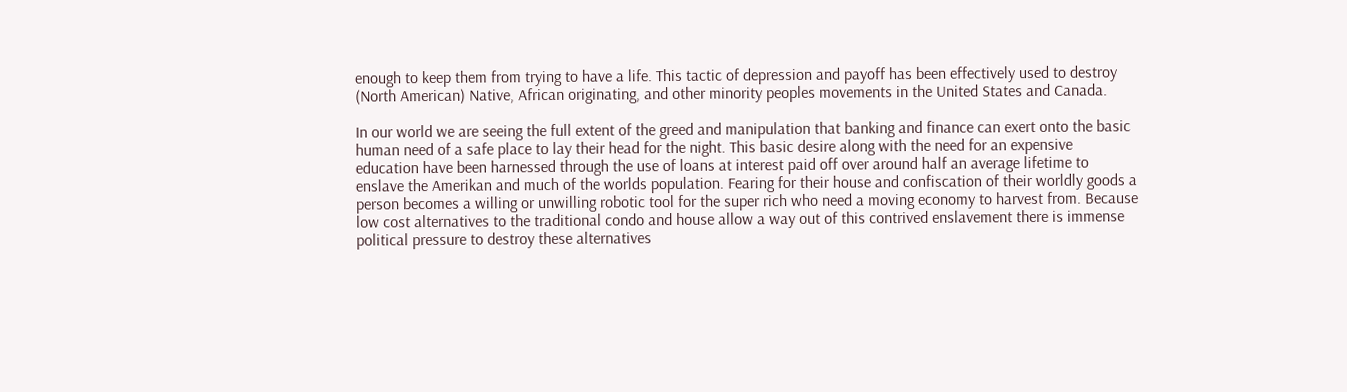enough to keep them from trying to have a life. This tactic of depression and payoff has been effectively used to destroy (North American) Native, African originating, and other minority peoples movements in the United States and Canada.

In our world we are seeing the full extent of the greed and manipulation that banking and finance can exert onto the basic human need of a safe place to lay their head for the night. This basic desire along with the need for an expensive education have been harnessed through the use of loans at interest paid off over around half an average lifetime to enslave the Amerikan and much of the worlds population. Fearing for their house and confiscation of their worldly goods a person becomes a willing or unwilling robotic tool for the super rich who need a moving economy to harvest from. Because low cost alternatives to the traditional condo and house allow a way out of this contrived enslavement there is immense political pressure to destroy these alternatives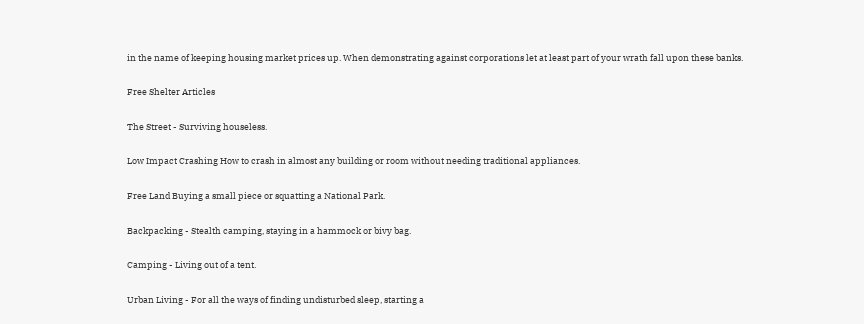in the name of keeping housing market prices up. When demonstrating against corporations let at least part of your wrath fall upon these banks.

Free Shelter Articles

The Street - Surviving houseless.

Low Impact Crashing How to crash in almost any building or room without needing traditional appliances.

Free Land Buying a small piece or squatting a National Park.

Backpacking - Stealth camping, staying in a hammock or bivy bag.

Camping - Living out of a tent.

Urban Living - For all the ways of finding undisturbed sleep, starting a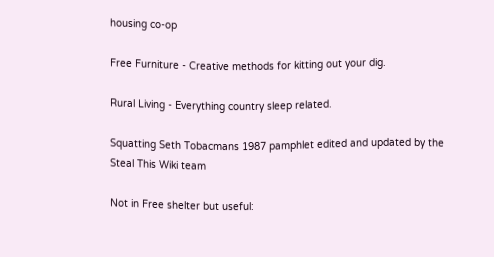housing co-op

Free Furniture - Creative methods for kitting out your dig.

Rural Living - Everything country sleep related.

Squatting Seth Tobacmans 1987 pamphlet edited and updated by the Steal This Wiki team

Not in Free shelter but useful: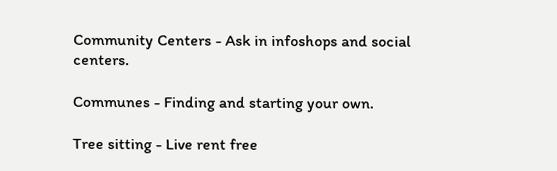Community Centers - Ask in infoshops and social centers.

Communes - Finding and starting your own.

Tree sitting - Live rent free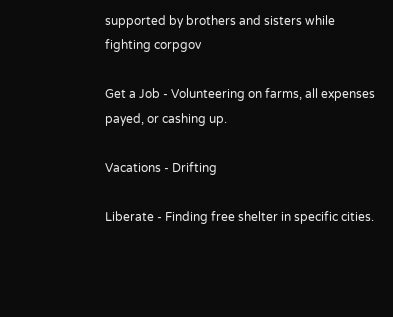supported by brothers and sisters while fighting corpgov

Get a Job - Volunteering on farms, all expenses payed, or cashing up.

Vacations - Drifting

Liberate - Finding free shelter in specific cities.